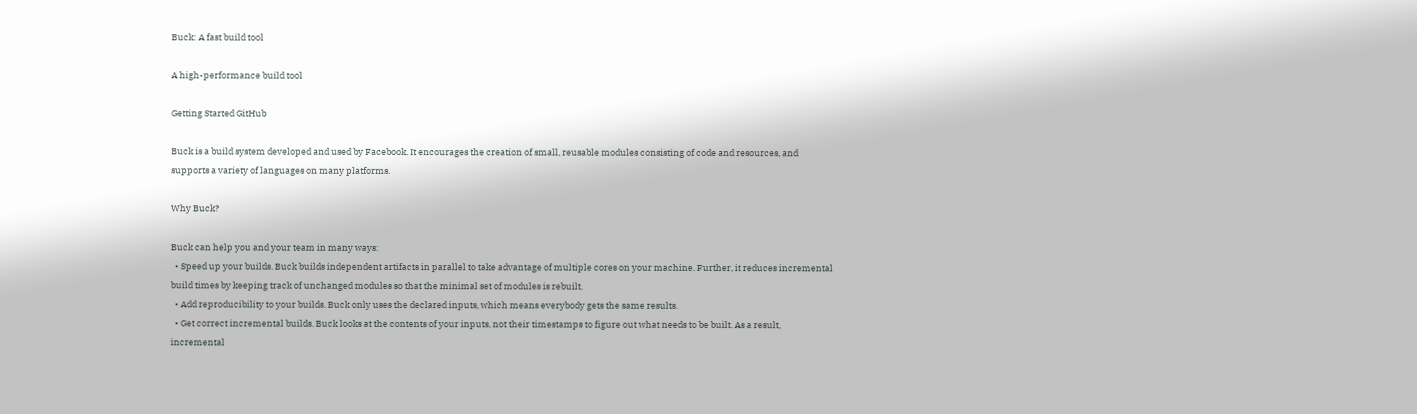Buck: A fast build tool

A high-performance build tool

Getting Started GitHub

Buck is a build system developed and used by Facebook. It encourages the creation of small, reusable modules consisting of code and resources, and supports a variety of languages on many platforms.

Why Buck?

Buck can help you and your team in many ways:
  • Speed up your builds. Buck builds independent artifacts in parallel to take advantage of multiple cores on your machine. Further, it reduces incremental build times by keeping track of unchanged modules so that the minimal set of modules is rebuilt.
  • Add reproducibility to your builds. Buck only uses the declared inputs, which means everybody gets the same results.
  • Get correct incremental builds. Buck looks at the contents of your inputs, not their timestamps to figure out what needs to be built. As a result, incremental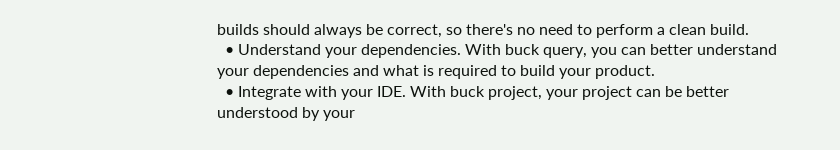builds should always be correct, so there's no need to perform a clean build.
  • Understand your dependencies. With buck query, you can better understand your dependencies and what is required to build your product.
  • Integrate with your IDE. With buck project, your project can be better understood by your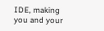IDE, making you and your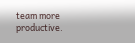team more productive.